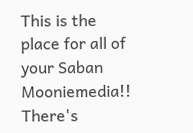This is the place for all of your Saban Mooniemedia!! There's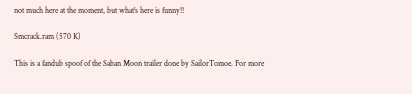not much here at the moment, but what's here is funny!!

Smcrack.ram (570 K)

This is a fandub spoof of the Saban Moon trailer done by SailorTomoe. For more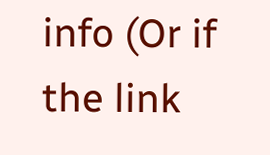info (Or if the link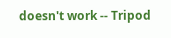doesn't work -- Tripod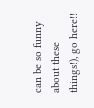can be so funny about these things!), go here!!